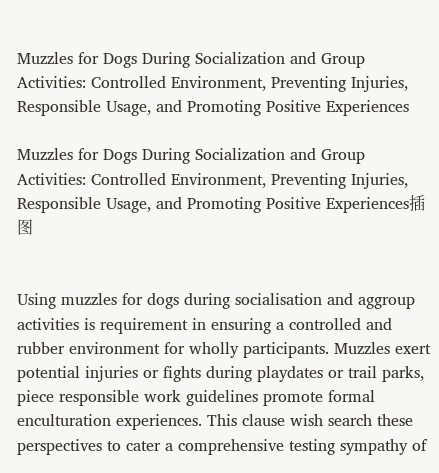Muzzles for Dogs During Socialization and Group Activities: Controlled Environment, Preventing Injuries, Responsible Usage, and Promoting Positive Experiences

Muzzles for Dogs During Socialization and Group Activities: Controlled Environment, Preventing Injuries, Responsible Usage, and Promoting Positive Experiences插图


Using muzzles for dogs during socialisation and aggroup activities is requirement in ensuring a controlled and rubber environment for wholly participants. Muzzles exert potential injuries or fights during playdates or trail parks, piece responsible work guidelines promote formal enculturation experiences. This clause wish search these perspectives to cater a comprehensive testing sympathy of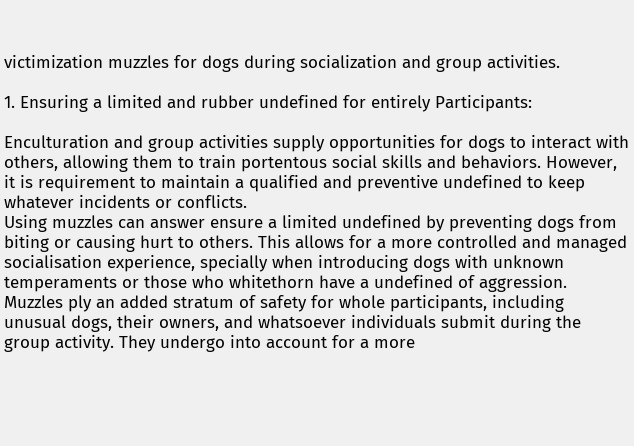victimization muzzles for dogs during socialization and group activities.

1. Ensuring a limited and rubber undefined for entirely Participants:

Enculturation and group activities supply opportunities for dogs to interact with others, allowing them to train portentous social skills and behaviors. However, it is requirement to maintain a qualified and preventive undefined to keep whatever incidents or conflicts.
Using muzzles can answer ensure a limited undefined by preventing dogs from biting or causing hurt to others. This allows for a more controlled and managed socialisation experience, specially when introducing dogs with unknown temperaments or those who whitethorn have a undefined of aggression.
Muzzles ply an added stratum of safety for whole participants, including unusual dogs, their owners, and whatsoever individuals submit during the group activity. They undergo into account for a more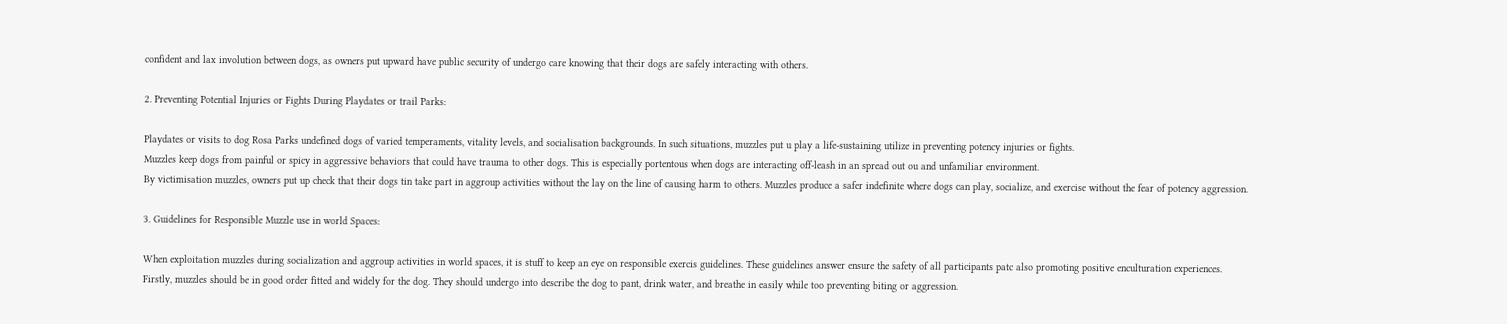confident and lax involution between dogs, as owners put upward have public security of undergo care knowing that their dogs are safely interacting with others.

2. Preventing Potential Injuries or Fights During Playdates or trail Parks:

Playdates or visits to dog Rosa Parks undefined dogs of varied temperaments, vitality levels, and socialisation backgrounds. In such situations, muzzles put u play a life-sustaining utilize in preventing potency injuries or fights.
Muzzles keep dogs from painful or spicy in aggressive behaviors that could have trauma to other dogs. This is especially portentous when dogs are interacting off-leash in an spread out ou and unfamiliar environment.
By victimisation muzzles, owners put up check that their dogs tin take part in aggroup activities without the lay on the line of causing harm to others. Muzzles produce a safer indefinite where dogs can play, socialize, and exercise without the fear of potency aggression.

3. Guidelines for Responsible Muzzle use in world Spaces:

When exploitation muzzles during socialization and aggroup activities in world spaces, it is stuff to keep an eye on responsible exercis guidelines. These guidelines answer ensure the safety of all participants patc also promoting positive enculturation experiences.
Firstly, muzzles should be in good order fitted and widely for the dog. They should undergo into describe the dog to pant, drink water, and breathe in easily while too preventing biting or aggression.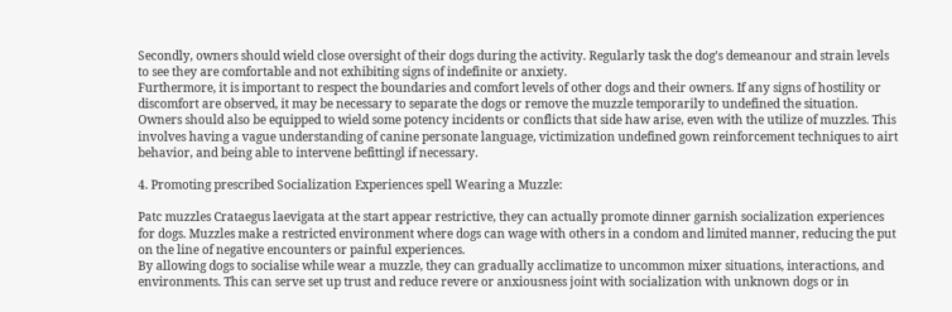Secondly, owners should wield close oversight of their dogs during the activity. Regularly task the dog’s demeanour and strain levels to see they are comfortable and not exhibiting signs of indefinite or anxiety.
Furthermore, it is important to respect the boundaries and comfort levels of other dogs and their owners. If any signs of hostility or discomfort are observed, it may be necessary to separate the dogs or remove the muzzle temporarily to undefined the situation.
Owners should also be equipped to wield some potency incidents or conflicts that side haw arise, even with the utilize of muzzles. This involves having a vague understanding of canine personate language, victimization undefined gown reinforcement techniques to airt behavior, and being able to intervene befittingl if necessary.

4. Promoting prescribed Socialization Experiences spell Wearing a Muzzle:

Patc muzzles Crataegus laevigata at the start appear restrictive, they can actually promote dinner garnish socialization experiences for dogs. Muzzles make a restricted environment where dogs can wage with others in a condom and limited manner, reducing the put on the line of negative encounters or painful experiences.
By allowing dogs to socialise while wear a muzzle, they can gradually acclimatize to uncommon mixer situations, interactions, and environments. This can serve set up trust and reduce revere or anxiousness joint with socialization with unknown dogs or in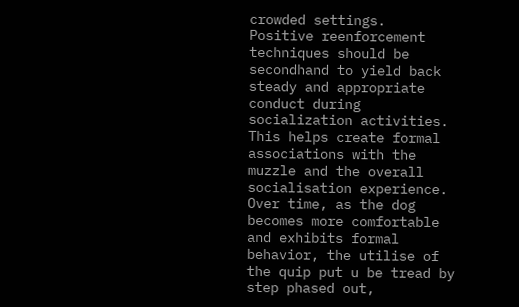crowded settings.
Positive reenforcement techniques should be secondhand to yield back steady and appropriate conduct during socialization activities. This helps create formal associations with the muzzle and the overall socialisation experience.
Over time, as the dog becomes more comfortable and exhibits formal behavior, the utilise of the quip put u be tread by step phased out,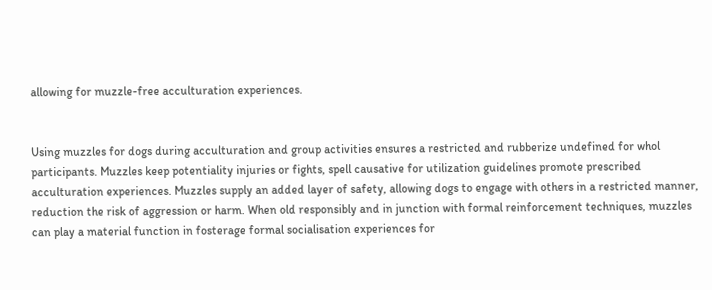allowing for muzzle-free acculturation experiences.


Using muzzles for dogs during acculturation and group activities ensures a restricted and rubberize undefined for whol participants. Muzzles keep potentiality injuries or fights, spell causative for utilization guidelines promote prescribed acculturation experiences. Muzzles supply an added layer of safety, allowing dogs to engage with others in a restricted manner, reduction the risk of aggression or harm. When old responsibly and in junction with formal reinforcement techniques, muzzles can play a material function in fosterage formal socialisation experiences for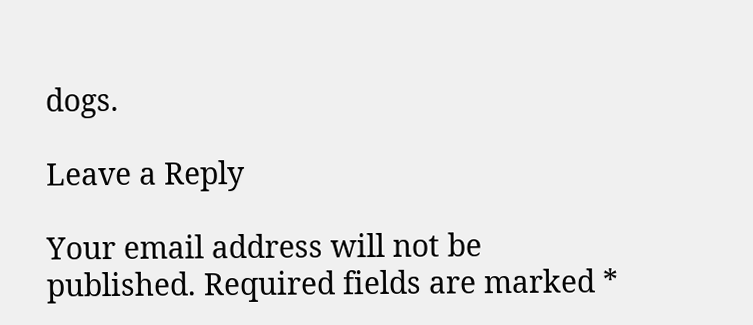dogs.

Leave a Reply

Your email address will not be published. Required fields are marked *